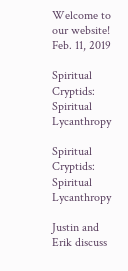Welcome to our website!
Feb. 11, 2019

Spiritual Cryptids: Spiritual Lycanthropy

Spiritual Cryptids:  Spiritual Lycanthropy

Justin and Erik discuss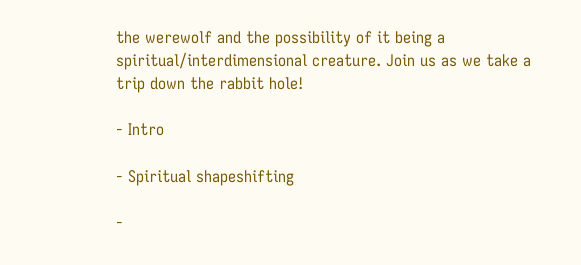the werewolf and the possibility of it being a spiritual/interdimensional creature. Join us as we take a trip down the rabbit hole!

- Intro

- Spiritual shapeshifting

-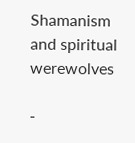Shamanism and spiritual werewolves

-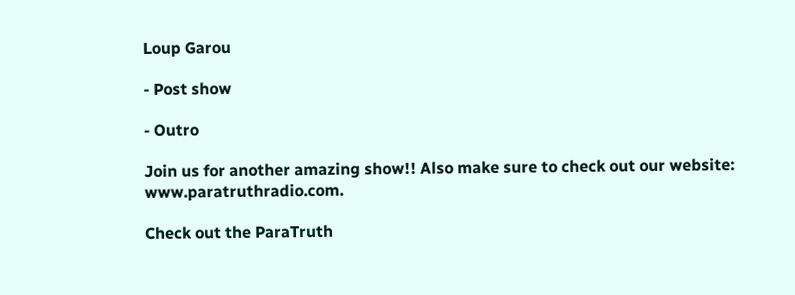Loup Garou

- Post show

- Outro

Join us for another amazing show!! Also make sure to check out our website: www.paratruthradio.com.

Check out the ParaTruth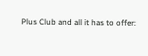Plus Club and all it has to offer: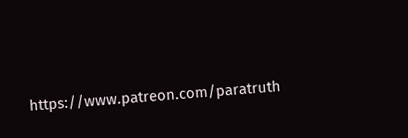https://www.patreon.com/paratruth